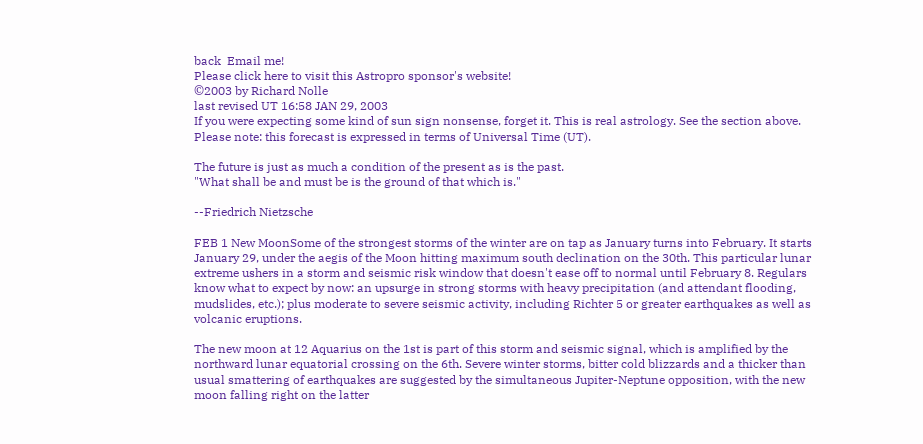back  Email me!
Please click here to visit this Astropro sponsor's website!
©2003 by Richard Nolle
last revised UT 16:58 JAN 29, 2003
If you were expecting some kind of sun sign nonsense, forget it. This is real astrology. See the section above. Please note: this forecast is expressed in terms of Universal Time (UT).

The future is just as much a condition of the present as is the past.
"What shall be and must be is the ground of that which is."

--Friedrich Nietzsche

FEB 1 New MoonSome of the strongest storms of the winter are on tap as January turns into February. It starts January 29, under the aegis of the Moon hitting maximum south declination on the 30th. This particular lunar extreme ushers in a storm and seismic risk window that doesn't ease off to normal until February 8. Regulars know what to expect by now: an upsurge in strong storms with heavy precipitation (and attendant flooding, mudslides, etc.); plus moderate to severe seismic activity, including Richter 5 or greater earthquakes as well as volcanic eruptions.

The new moon at 12 Aquarius on the 1st is part of this storm and seismic signal, which is amplified by the northward lunar equatorial crossing on the 6th. Severe winter storms, bitter cold blizzards and a thicker than usual smattering of earthquakes are suggested by the simultaneous Jupiter-Neptune opposition, with the new moon falling right on the latter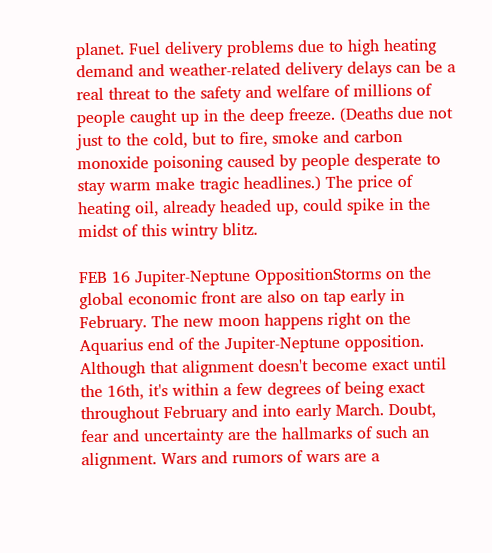planet. Fuel delivery problems due to high heating demand and weather-related delivery delays can be a real threat to the safety and welfare of millions of people caught up in the deep freeze. (Deaths due not just to the cold, but to fire, smoke and carbon monoxide poisoning caused by people desperate to stay warm make tragic headlines.) The price of heating oil, already headed up, could spike in the midst of this wintry blitz.

FEB 16 Jupiter-Neptune OppositionStorms on the global economic front are also on tap early in February. The new moon happens right on the Aquarius end of the Jupiter-Neptune opposition. Although that alignment doesn't become exact until the 16th, it's within a few degrees of being exact throughout February and into early March. Doubt, fear and uncertainty are the hallmarks of such an alignment. Wars and rumors of wars are a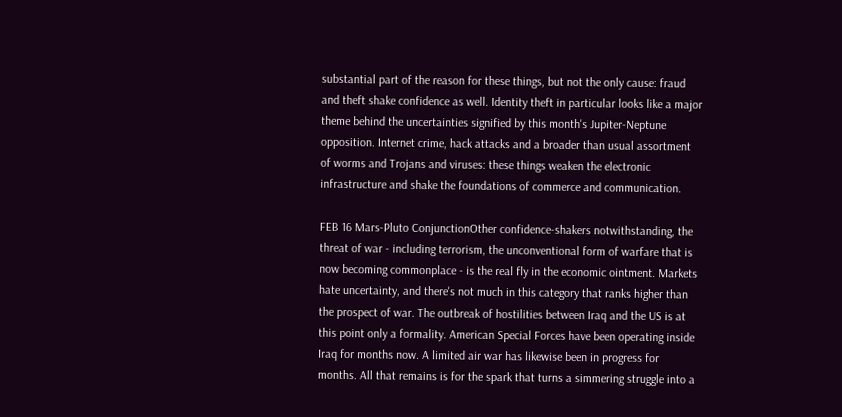substantial part of the reason for these things, but not the only cause: fraud and theft shake confidence as well. Identity theft in particular looks like a major theme behind the uncertainties signified by this month's Jupiter-Neptune opposition. Internet crime, hack attacks and a broader than usual assortment of worms and Trojans and viruses: these things weaken the electronic infrastructure and shake the foundations of commerce and communication.

FEB 16 Mars-Pluto ConjunctionOther confidence-shakers notwithstanding, the threat of war - including terrorism, the unconventional form of warfare that is now becoming commonplace - is the real fly in the economic ointment. Markets hate uncertainty, and there's not much in this category that ranks higher than the prospect of war. The outbreak of hostilities between Iraq and the US is at this point only a formality. American Special Forces have been operating inside Iraq for months now. A limited air war has likewise been in progress for months. All that remains is for the spark that turns a simmering struggle into a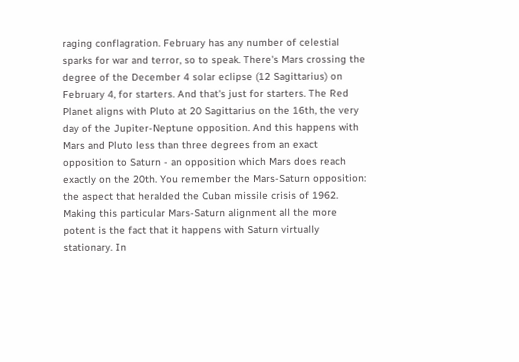raging conflagration. February has any number of celestial sparks for war and terror, so to speak. There's Mars crossing the degree of the December 4 solar eclipse (12 Sagittarius) on February 4, for starters. And that's just for starters. The Red Planet aligns with Pluto at 20 Sagittarius on the 16th, the very day of the Jupiter-Neptune opposition. And this happens with Mars and Pluto less than three degrees from an exact opposition to Saturn - an opposition which Mars does reach exactly on the 20th. You remember the Mars-Saturn opposition: the aspect that heralded the Cuban missile crisis of 1962. Making this particular Mars-Saturn alignment all the more potent is the fact that it happens with Saturn virtually stationary. In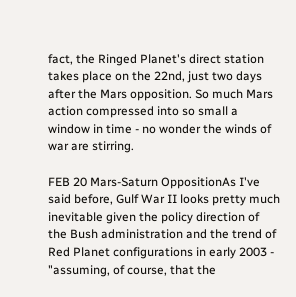fact, the Ringed Planet's direct station takes place on the 22nd, just two days after the Mars opposition. So much Mars action compressed into so small a window in time - no wonder the winds of war are stirring.

FEB 20 Mars-Saturn OppositionAs I've said before, Gulf War II looks pretty much inevitable given the policy direction of the Bush administration and the trend of Red Planet configurations in early 2003 - "assuming, of course, that the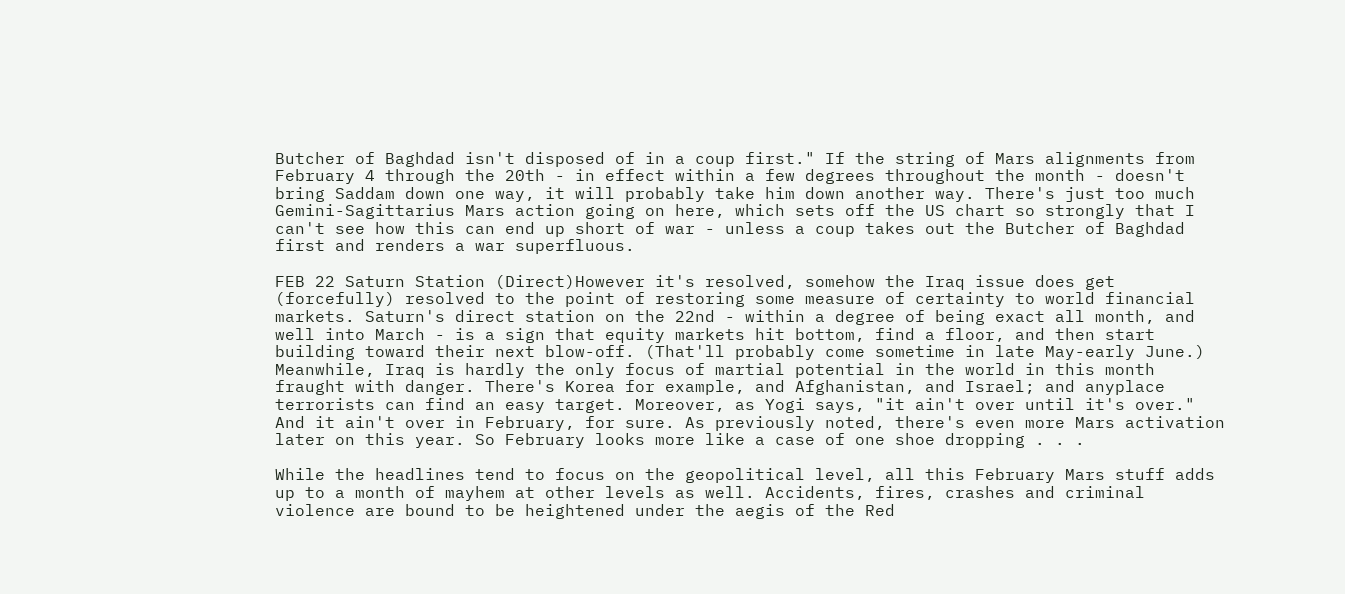Butcher of Baghdad isn't disposed of in a coup first." If the string of Mars alignments from February 4 through the 20th - in effect within a few degrees throughout the month - doesn't bring Saddam down one way, it will probably take him down another way. There's just too much Gemini-Sagittarius Mars action going on here, which sets off the US chart so strongly that I can't see how this can end up short of war - unless a coup takes out the Butcher of Baghdad first and renders a war superfluous.

FEB 22 Saturn Station (Direct)However it's resolved, somehow the Iraq issue does get (forcefully) resolved to the point of restoring some measure of certainty to world financial markets. Saturn's direct station on the 22nd - within a degree of being exact all month, and well into March - is a sign that equity markets hit bottom, find a floor, and then start building toward their next blow-off. (That'll probably come sometime in late May-early June.) Meanwhile, Iraq is hardly the only focus of martial potential in the world in this month fraught with danger. There's Korea for example, and Afghanistan, and Israel; and anyplace terrorists can find an easy target. Moreover, as Yogi says, "it ain't over until it's over." And it ain't over in February, for sure. As previously noted, there's even more Mars activation later on this year. So February looks more like a case of one shoe dropping . . .

While the headlines tend to focus on the geopolitical level, all this February Mars stuff adds up to a month of mayhem at other levels as well. Accidents, fires, crashes and criminal violence are bound to be heightened under the aegis of the Red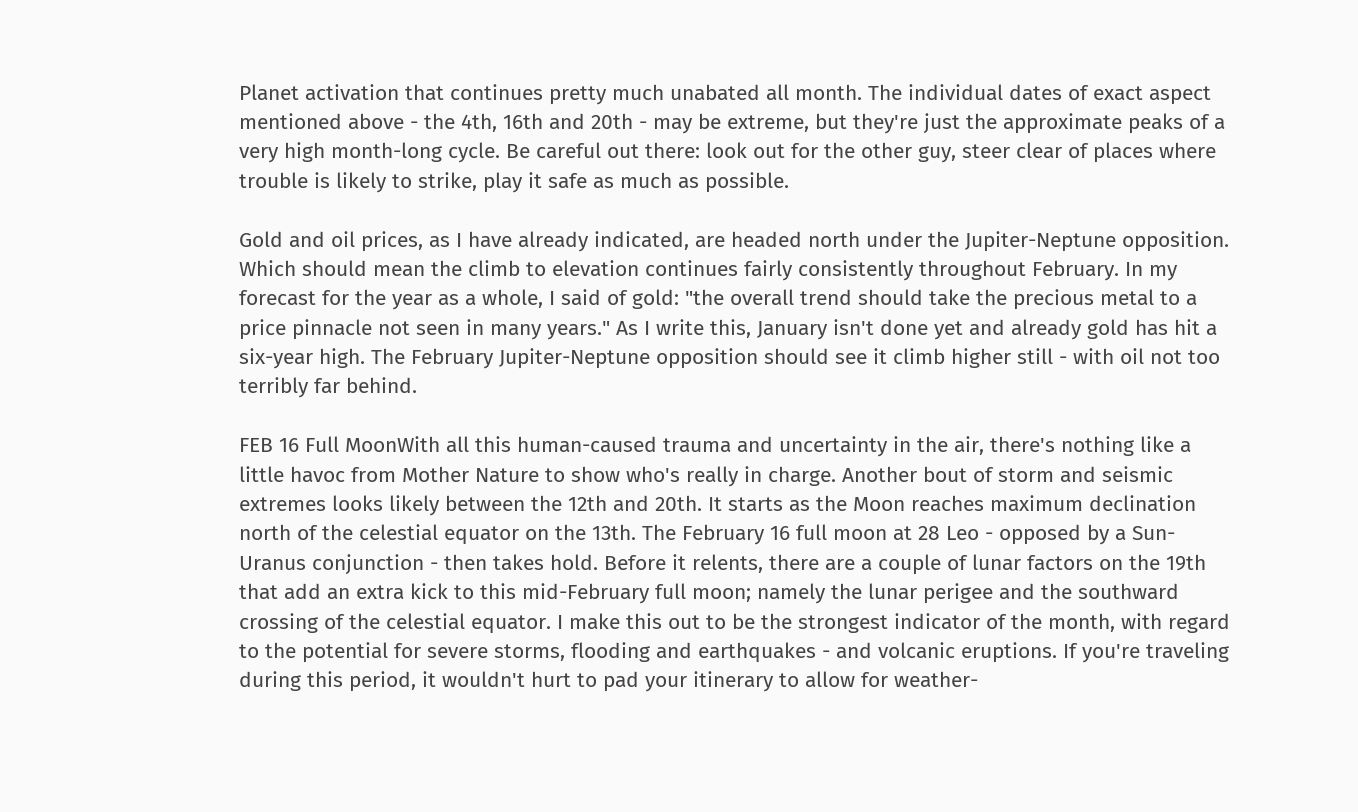Planet activation that continues pretty much unabated all month. The individual dates of exact aspect mentioned above - the 4th, 16th and 20th - may be extreme, but they're just the approximate peaks of a very high month-long cycle. Be careful out there: look out for the other guy, steer clear of places where trouble is likely to strike, play it safe as much as possible.

Gold and oil prices, as I have already indicated, are headed north under the Jupiter-Neptune opposition. Which should mean the climb to elevation continues fairly consistently throughout February. In my forecast for the year as a whole, I said of gold: "the overall trend should take the precious metal to a price pinnacle not seen in many years." As I write this, January isn't done yet and already gold has hit a six-year high. The February Jupiter-Neptune opposition should see it climb higher still - with oil not too terribly far behind.

FEB 16 Full MoonWith all this human-caused trauma and uncertainty in the air, there's nothing like a little havoc from Mother Nature to show who's really in charge. Another bout of storm and seismic extremes looks likely between the 12th and 20th. It starts as the Moon reaches maximum declination north of the celestial equator on the 13th. The February 16 full moon at 28 Leo - opposed by a Sun-Uranus conjunction - then takes hold. Before it relents, there are a couple of lunar factors on the 19th that add an extra kick to this mid-February full moon; namely the lunar perigee and the southward crossing of the celestial equator. I make this out to be the strongest indicator of the month, with regard to the potential for severe storms, flooding and earthquakes - and volcanic eruptions. If you're traveling during this period, it wouldn't hurt to pad your itinerary to allow for weather-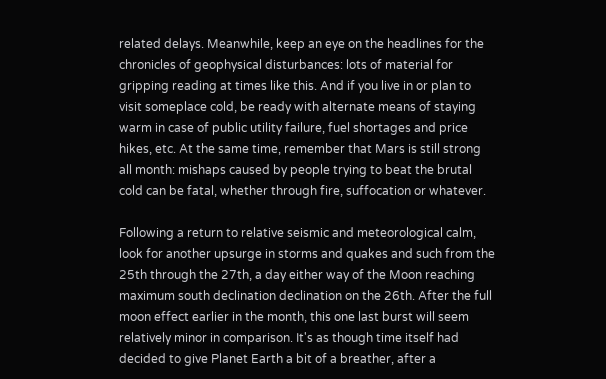related delays. Meanwhile, keep an eye on the headlines for the chronicles of geophysical disturbances: lots of material for gripping reading at times like this. And if you live in or plan to visit someplace cold, be ready with alternate means of staying warm in case of public utility failure, fuel shortages and price hikes, etc. At the same time, remember that Mars is still strong all month: mishaps caused by people trying to beat the brutal cold can be fatal, whether through fire, suffocation or whatever.

Following a return to relative seismic and meteorological calm, look for another upsurge in storms and quakes and such from the 25th through the 27th, a day either way of the Moon reaching maximum south declination declination on the 26th. After the full moon effect earlier in the month, this one last burst will seem relatively minor in comparison. It's as though time itself had decided to give Planet Earth a bit of a breather, after a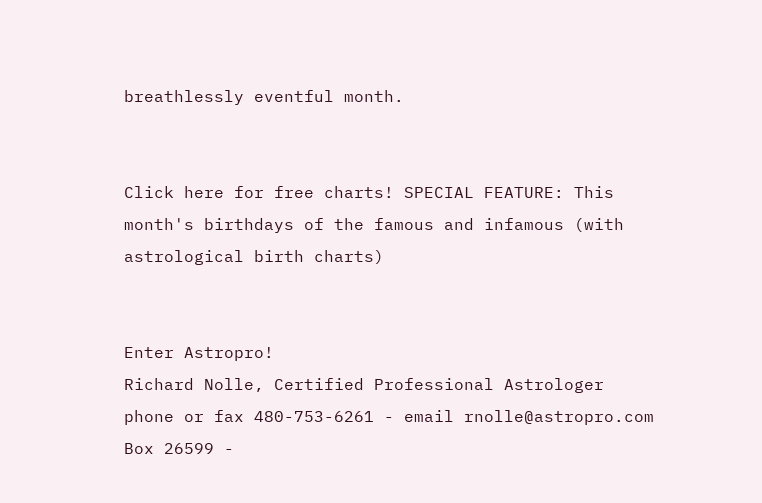breathlessly eventful month.


Click here for free charts! SPECIAL FEATURE: This month's birthdays of the famous and infamous (with astrological birth charts)


Enter Astropro!
Richard Nolle, Certified Professional Astrologer
phone or fax 480-753-6261 - email rnolle@astropro.com
Box 26599 -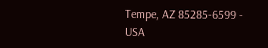Tempe, AZ 85285-6599 - USA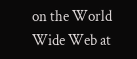on the World Wide Web at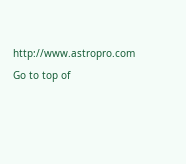http://www.astropro.com
Go to top of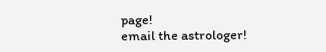page!
email the astrologer!